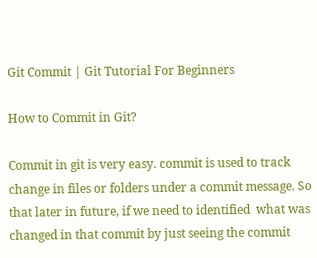Git Commit | Git Tutorial For Beginners

How to Commit in Git?

Commit in git is very easy. commit is used to track change in files or folders under a commit message. So that later in future, if we need to identified  what was changed in that commit by just seeing the commit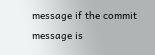message if the commit message is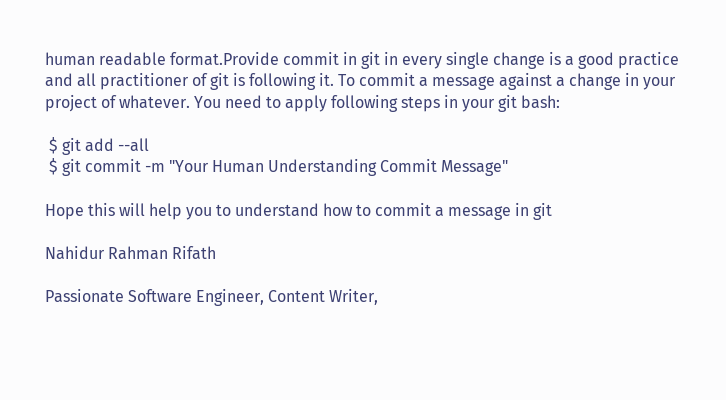human readable format.Provide commit in git in every single change is a good practice and all practitioner of git is following it. To commit a message against a change in your project of whatever. You need to apply following steps in your git bash:

 $ git add --all
 $ git commit -m "Your Human Understanding Commit Message"

Hope this will help you to understand how to commit a message in git

Nahidur Rahman Rifath

Passionate Software Engineer, Content Writer,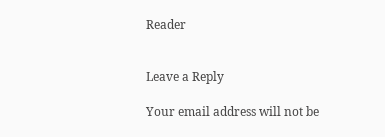Reader


Leave a Reply

Your email address will not be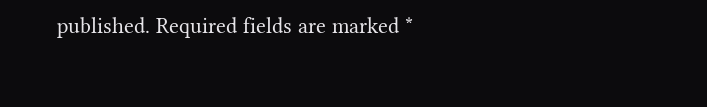published. Required fields are marked *